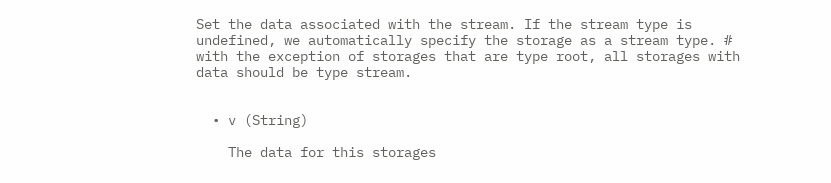Set the data associated with the stream. If the stream type is undefined, we automatically specify the storage as a stream type. # with the exception of storages that are type root, all storages with data should be type stream.


  • v (String)

    The data for this storages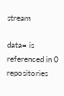stream

data= is referenced in 0 repositories